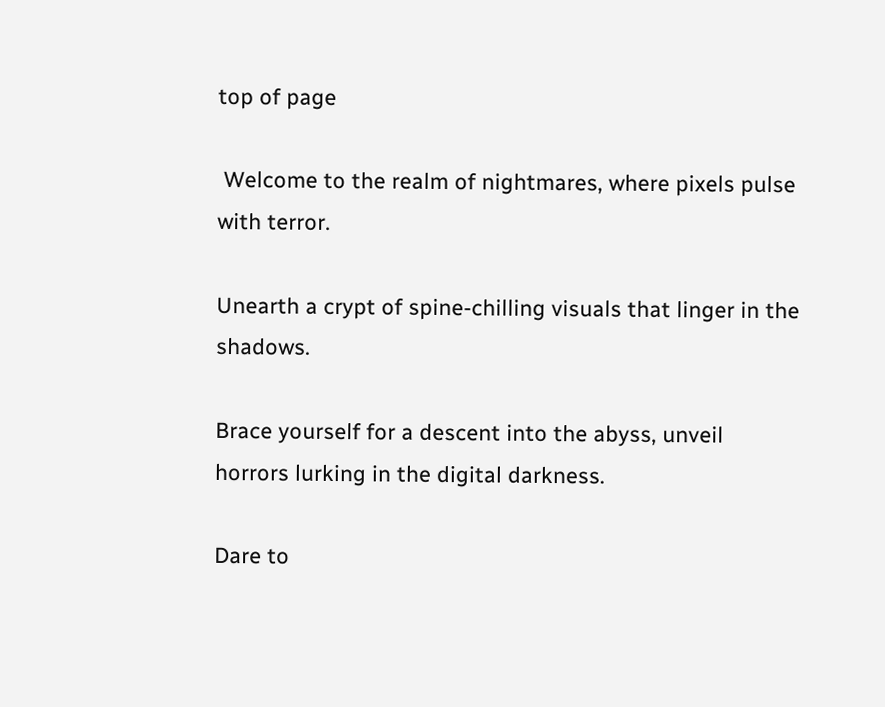top of page

 Welcome to the realm of nightmares, where pixels pulse with terror.

Unearth a crypt of spine-chilling visuals that linger in the shadows.

Brace yourself for a descent into the abyss, unveil horrors lurking in the digital darkness.

Dare to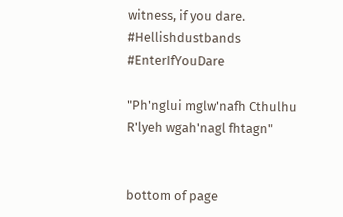witness, if you dare.  #Hellishdustbands #EnterIfYouDare

"Ph'nglui mglw'nafh Cthulhu R'lyeh wgah'nagl fhtagn"


bottom of page